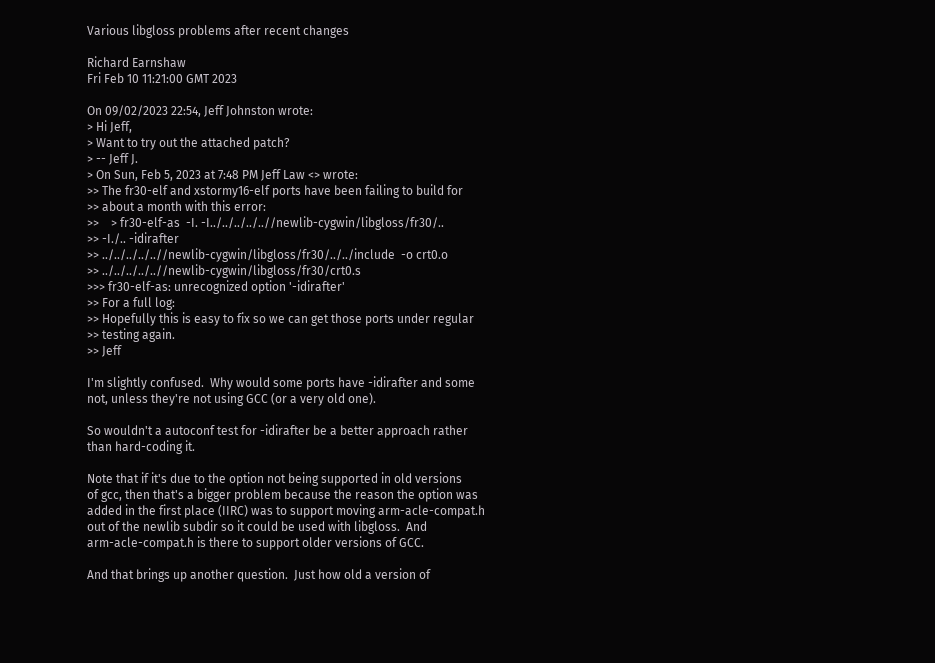Various libgloss problems after recent changes

Richard Earnshaw
Fri Feb 10 11:21:00 GMT 2023

On 09/02/2023 22:54, Jeff Johnston wrote:
> Hi Jeff,
> Want to try out the attached patch?
> -- Jeff J.
> On Sun, Feb 5, 2023 at 7:48 PM Jeff Law <> wrote:
>> The fr30-elf and xstormy16-elf ports have been failing to build for
>> about a month with this error:
>>    > fr30-elf-as  -I. -I../../../../..//newlib-cygwin/libgloss/fr30/..
>> -I./.. -idirafter
>> ../../../../..//newlib-cygwin/libgloss/fr30/../../include  -o crt0.o
>> ../../../../..//newlib-cygwin/libgloss/fr30/crt0.s
>>> fr30-elf-as: unrecognized option '-idirafter'
>> For a full log:
>> Hopefully this is easy to fix so we can get those ports under regular
>> testing again.
>> Jeff

I'm slightly confused.  Why would some ports have -idirafter and some
not, unless they're not using GCC (or a very old one).

So wouldn't a autoconf test for -idirafter be a better approach rather
than hard-coding it.

Note that if it's due to the option not being supported in old versions
of gcc, then that's a bigger problem because the reason the option was
added in the first place (IIRC) was to support moving arm-acle-compat.h
out of the newlib subdir so it could be used with libgloss.  And
arm-acle-compat.h is there to support older versions of GCC.

And that brings up another question.  Just how old a version of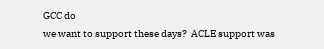GCC do
we want to support these days?  ACLE support was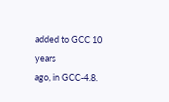added to GCC 10 years
ago, in GCC-4.8.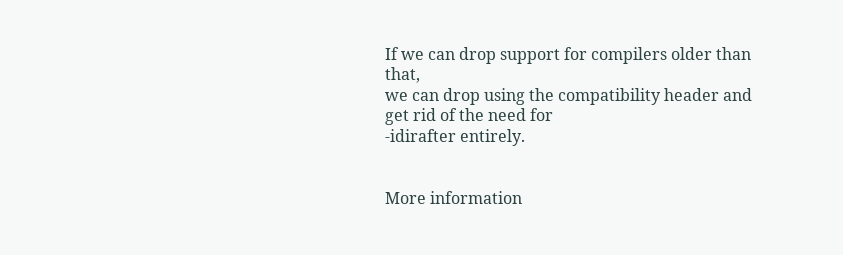If we can drop support for compilers older than that,
we can drop using the compatibility header and get rid of the need for
-idirafter entirely.


More information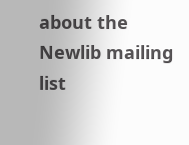about the Newlib mailing list